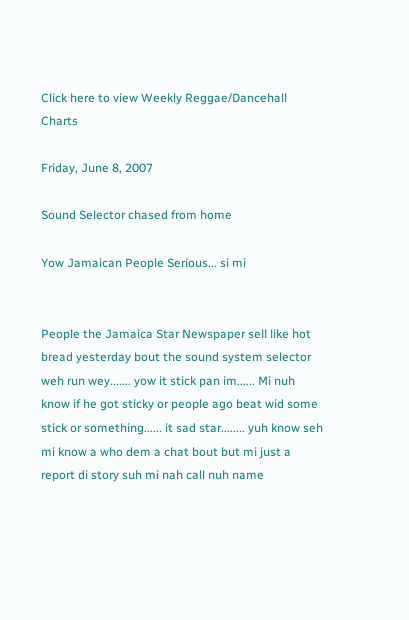Click here to view Weekly Reggae/Dancehall Charts

Friday, June 8, 2007

Sound Selector chased from home

Yow Jamaican People Serious... si mi


People the Jamaica Star Newspaper sell like hot bread yesterday bout the sound system selector weh run wey....... yow it stick pan im...... Mi nuh know if he got sticky or people ago beat wid some stick or something...... it sad star........ yuh know seh mi know a who dem a chat bout but mi just a report di story suh mi nah call nuh name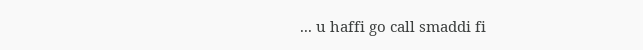... u haffi go call smaddi fi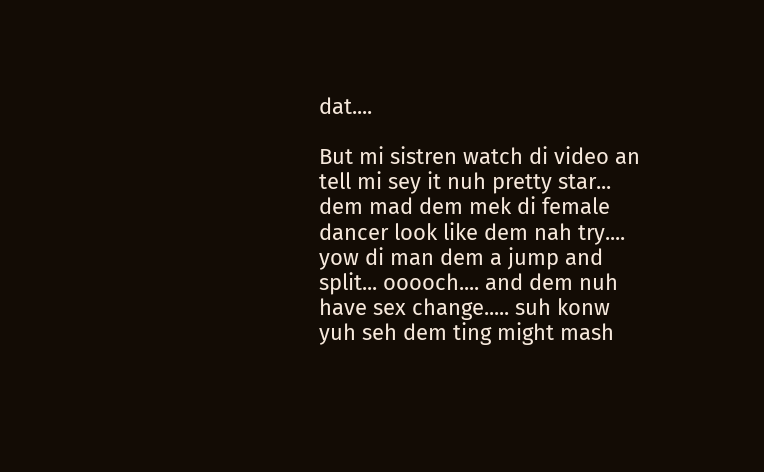dat....

But mi sistren watch di video an tell mi sey it nuh pretty star... dem mad dem mek di female dancer look like dem nah try.... yow di man dem a jump and split... ooooch.... and dem nuh have sex change..... suh konw yuh seh dem ting might mash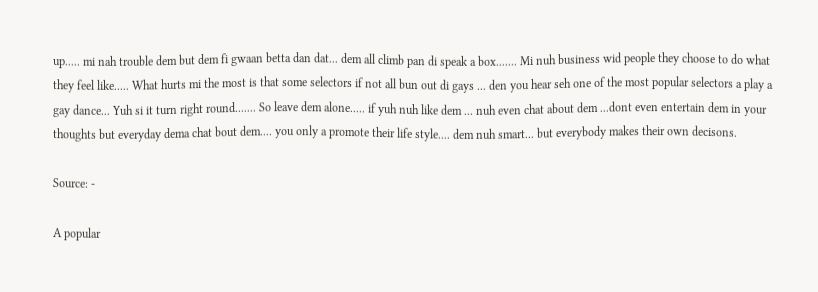up..... mi nah trouble dem but dem fi gwaan betta dan dat... dem all climb pan di speak a box....... Mi nuh business wid people they choose to do what they feel like..... What hurts mi the most is that some selectors if not all bun out di gays ... den you hear seh one of the most popular selectors a play a gay dance... Yuh si it turn right round....... So leave dem alone..... if yuh nuh like dem ... nuh even chat about dem ...dont even entertain dem in your thoughts but everyday dema chat bout dem.... you only a promote their life style.... dem nuh smart... but everybody makes their own decisons.

Source: -

A popular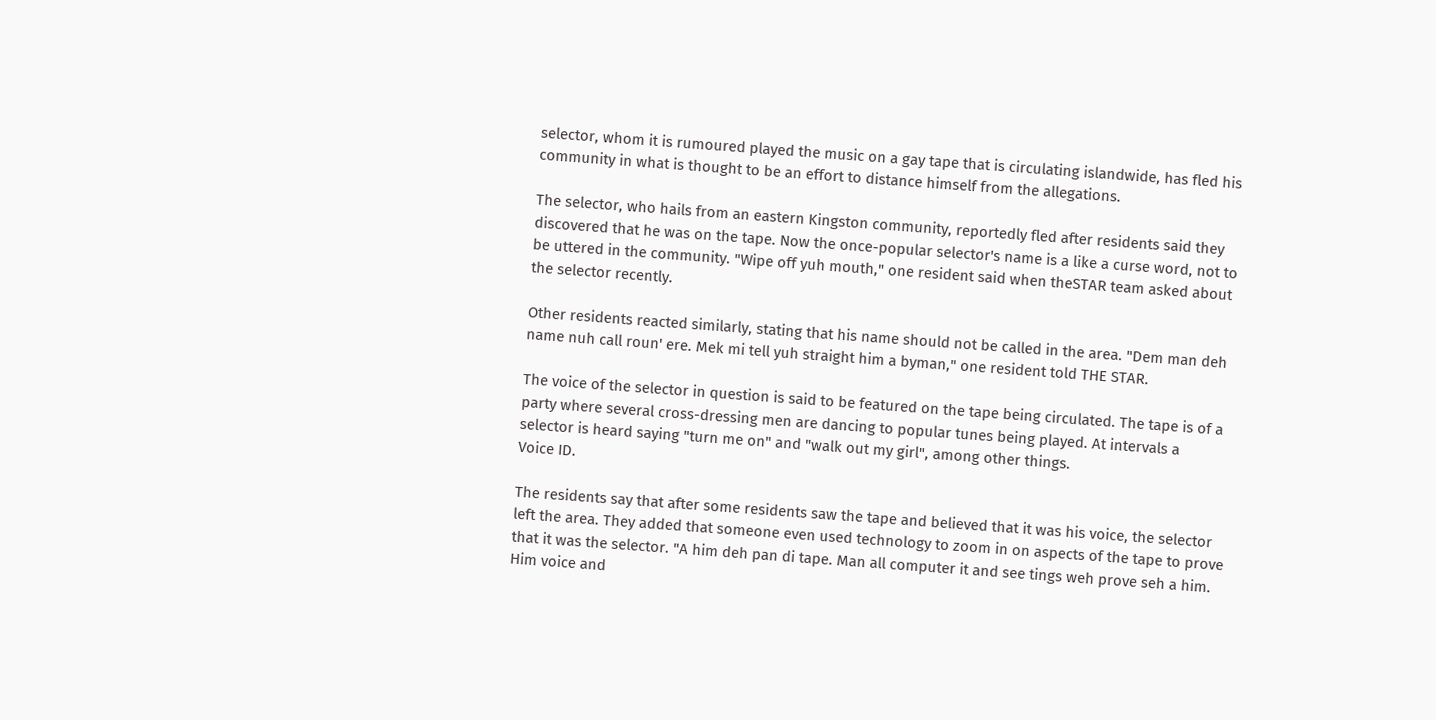selector, whom it is rumoured played the music on a gay tape that is circulating islandwide, has fled his community in what is thought to be an effort to distance himself from the allegations.

The selector, who hails from an eastern Kingston community, reportedly fled after residents said they discovered that he was on the tape. Now the once-popular selector's name is a like a curse word, not to be uttered in the community. "Wipe off yuh mouth," one resident said when theSTAR team asked about the selector recently.

Other residents reacted similarly, stating that his name should not be called in the area. "Dem man deh name nuh call roun' ere. Mek mi tell yuh straight him a byman," one resident told THE STAR.

The voice of the selector in question is said to be featured on the tape being circulated. The tape is of a party where several cross-dressing men are dancing to popular tunes being played. At intervals a selector is heard saying "turn me on" and "walk out my girl", among other things.
Voice ID.

The residents say that after some residents saw the tape and believed that it was his voice, the selector left the area. They added that someone even used technology to zoom in on aspects of the tape to prove that it was the selector. "A him deh pan di tape. Man all computer it and see tings weh prove seh a him. Him voice and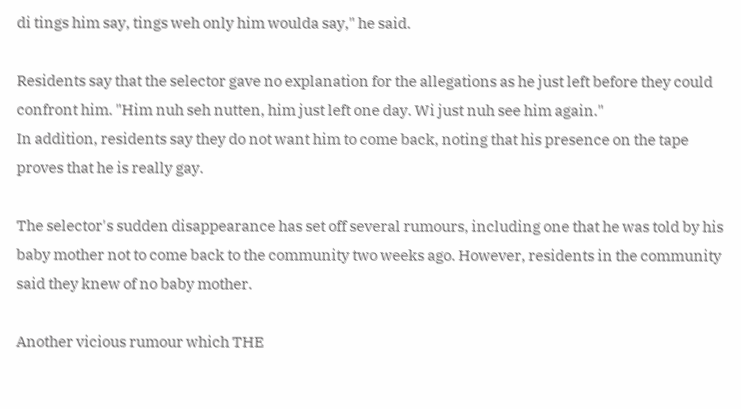di tings him say, tings weh only him woulda say," he said.

Residents say that the selector gave no explanation for the allegations as he just left before they could confront him. "Him nuh seh nutten, him just left one day. Wi just nuh see him again."
In addition, residents say they do not want him to come back, noting that his presence on the tape proves that he is really gay.

The selector's sudden disappearance has set off several rumours, including one that he was told by his baby mother not to come back to the community two weeks ago. However, residents in the community said they knew of no baby mother.

Another vicious rumour which THE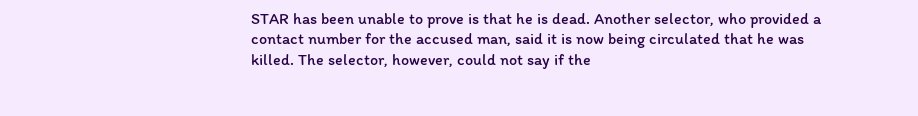STAR has been unable to prove is that he is dead. Another selector, who provided a contact number for the accused man, said it is now being circulated that he was killed. The selector, however, could not say if the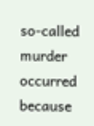so-called murder occurred because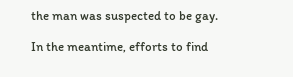the man was suspected to be gay.

In the meantime, efforts to find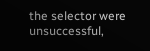the selector were unsuccessful,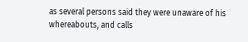as several persons said they were unaware of his whereabouts, and calls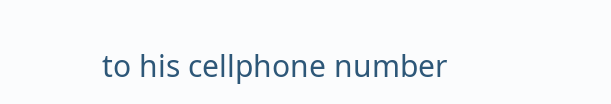to his cellphone number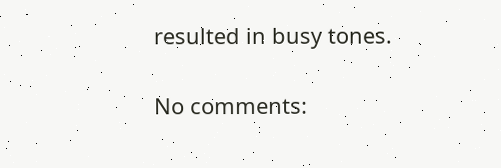resulted in busy tones.

No comments: